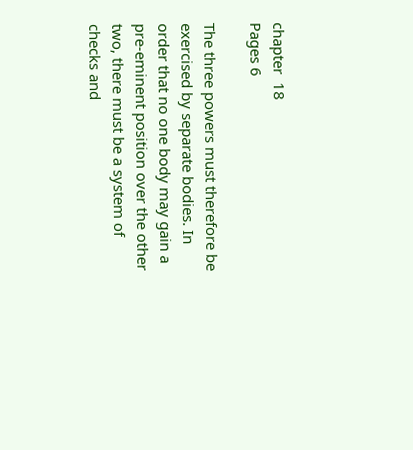chapter  18
Pages 6

The three powers must therefore be exercised by separate bodies. In order that no one body may gain a pre-eminent position over the other two, there must be a system of checks and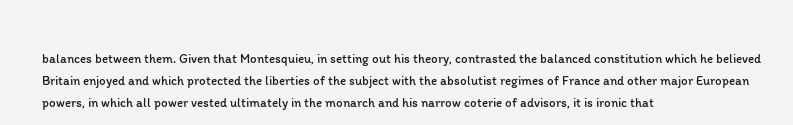balances between them. Given that Montesquieu, in setting out his theory, contrasted the balanced constitution which he believed Britain enjoyed and which protected the liberties of the subject with the absolutist regimes of France and other major European powers, in which all power vested ultimately in the monarch and his narrow coterie of advisors, it is ironic that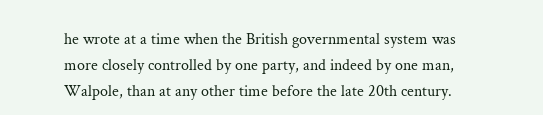he wrote at a time when the British governmental system was more closely controlled by one party, and indeed by one man, Walpole, than at any other time before the late 20th century.